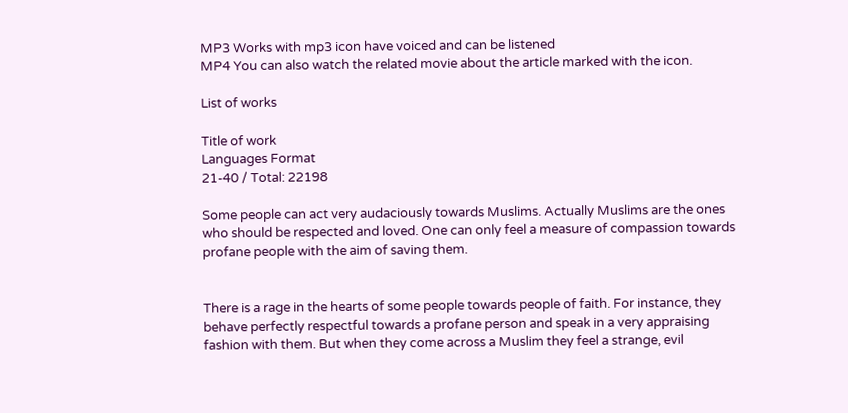MP3 Works with mp3 icon have voiced and can be listened
MP4 You can also watch the related movie about the article marked with the icon.

List of works

Title of work
Languages Format
21-40 / Total: 22198

Some people can act very audaciously towards Muslims. Actually Muslims are the ones who should be respected and loved. One can only feel a measure of compassion towards profane people with the aim of saving them.


There is a rage in the hearts of some people towards people of faith. For instance, they behave perfectly respectful towards a profane person and speak in a very appraising fashion with them. But when they come across a Muslim they feel a strange, evil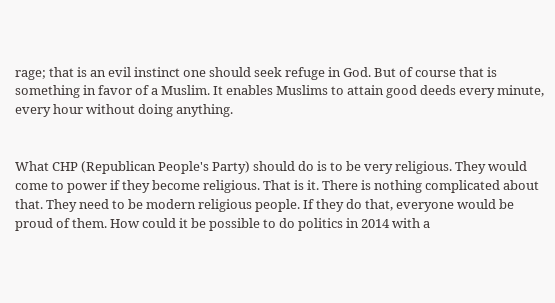rage; that is an evil instinct one should seek refuge in God. But of course that is something in favor of a Muslim. It enables Muslims to attain good deeds every minute, every hour without doing anything.


What CHP (Republican People's Party) should do is to be very religious. They would come to power if they become religious. That is it. There is nothing complicated about that. They need to be modern religious people. If they do that, everyone would be proud of them. How could it be possible to do politics in 2014 with a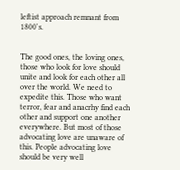leftist approach remnant from 1800's.


The good ones, the loving ones, those who look for love should unite and look for each other all over the world. We need to expedite this. Those who want terror, fear and anacrhy find each other and support one another everywhere. But most of those advocating love are unaware of this. People advocating love should be very well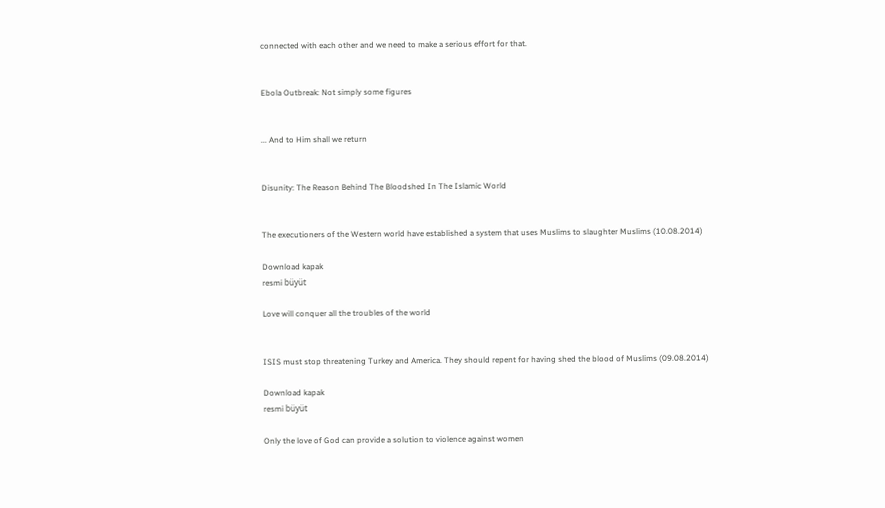connected with each other and we need to make a serious effort for that.


Ebola Outbreak: Not simply some figures


... And to Him shall we return


Disunity: The Reason Behind The Bloodshed In The Islamic World


The executioners of the Western world have established a system that uses Muslims to slaughter Muslims (10.08.2014)

Download kapak
resmi büyüt

Love will conquer all the troubles of the world


ISIS must stop threatening Turkey and America. They should repent for having shed the blood of Muslims (09.08.2014)

Download kapak
resmi büyüt

Only the love of God can provide a solution to violence against women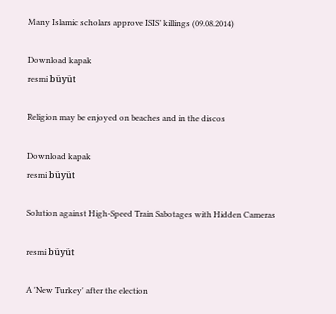Many Islamic scholars approve ISIS’ killings (09.08.2014)

Download kapak
resmi büyüt

Religion may be enjoyed on beaches and in the discos

Download kapak
resmi büyüt

Solution against High-Speed Train Sabotages with Hidden Cameras

resmi büyüt

A 'New Turkey' after the election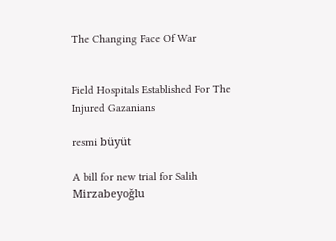The Changing Face Of War


Field Hospitals Established For The Injured Gazanians

resmi büyüt

A bill for new trial for Salih Mirzabeyoğlu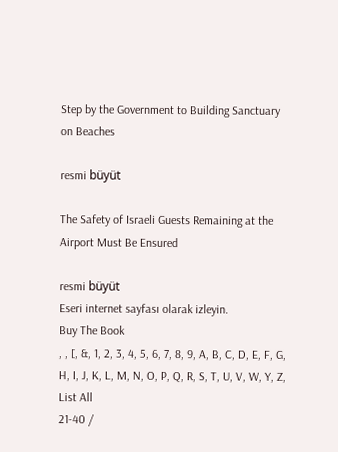Step by the Government to Building Sanctuary on Beaches

resmi büyüt

The Safety of Israeli Guests Remaining at the Airport Must Be Ensured

resmi büyüt
Eseri internet sayfası olarak izleyin.
Buy The Book
, , [, &, 1, 2, 3, 4, 5, 6, 7, 8, 9, A, B, C, D, E, F, G, H, I, J, K, L, M, N, O, P, Q, R, S, T, U, V, W, Y, Z, List All
21-40 /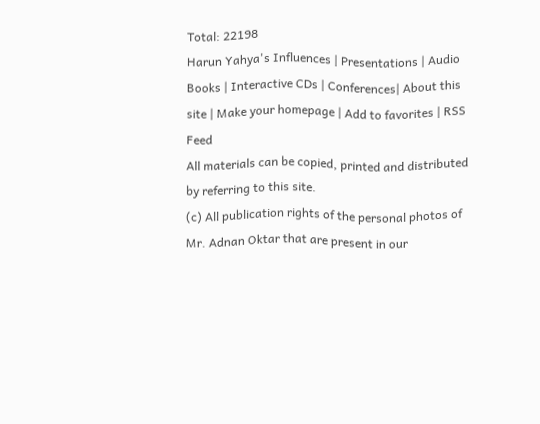Total: 22198
Harun Yahya's Influences | Presentations | Audio Books | Interactive CDs | Conferences| About this site | Make your homepage | Add to favorites | RSS Feed
All materials can be copied, printed and distributed by referring to this site.
(c) All publication rights of the personal photos of Mr. Adnan Oktar that are present in our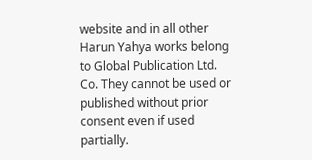website and in all other Harun Yahya works belong to Global Publication Ltd. Co. They cannot be used or published without prior consent even if used partially.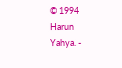© 1994 Harun Yahya. -